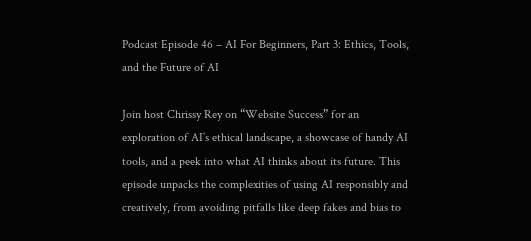Podcast Episode 46 – AI For Beginners, Part 3: Ethics, Tools, and the Future of AI

Join host Chrissy Rey on “Website Success” for an exploration of AI’s ethical landscape, a showcase of handy AI tools, and a peek into what AI thinks about its future. This episode unpacks the complexities of using AI responsibly and creatively, from avoiding pitfalls like deep fakes and bias to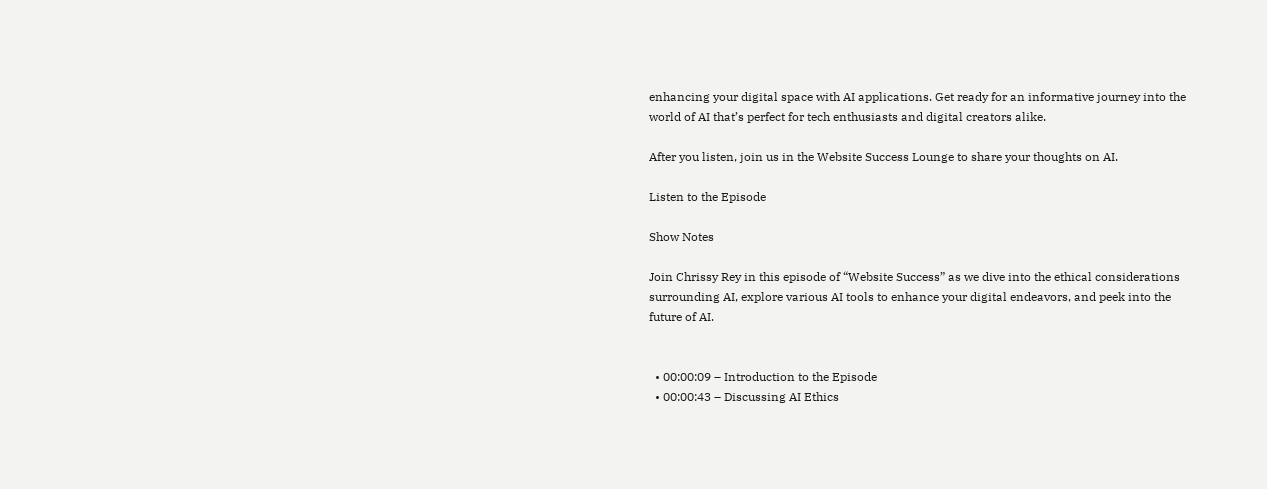enhancing your digital space with AI applications. Get ready for an informative journey into the world of AI that’s perfect for tech enthusiasts and digital creators alike.

After you listen, join us in the Website Success Lounge to share your thoughts on AI.

Listen to the Episode

Show Notes

Join Chrissy Rey in this episode of “Website Success” as we dive into the ethical considerations surrounding AI, explore various AI tools to enhance your digital endeavors, and peek into the future of AI.


  • 00:00:09 – Introduction to the Episode
  • 00:00:43 – Discussing AI Ethics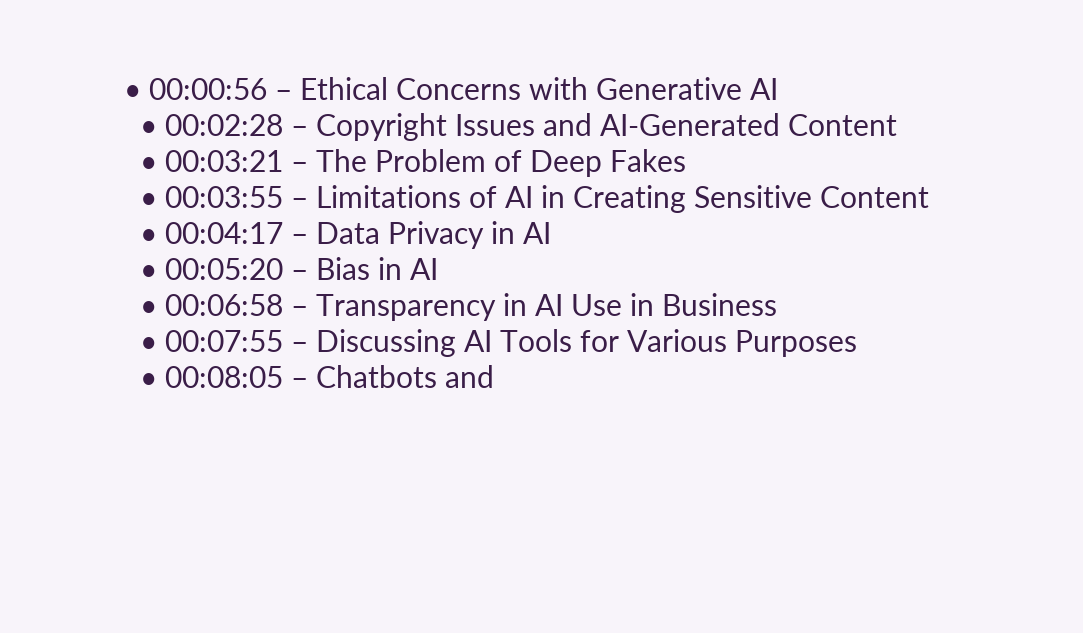• 00:00:56 – Ethical Concerns with Generative AI
  • 00:02:28 – Copyright Issues and AI-Generated Content
  • 00:03:21 – The Problem of Deep Fakes
  • 00:03:55 – Limitations of AI in Creating Sensitive Content
  • 00:04:17 – Data Privacy in AI
  • 00:05:20 – Bias in AI
  • 00:06:58 – Transparency in AI Use in Business
  • 00:07:55 – Discussing AI Tools for Various Purposes
  • 00:08:05 – Chatbots and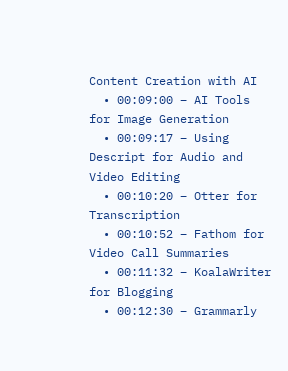Content Creation with AI
  • 00:09:00 – AI Tools for Image Generation
  • 00:09:17 – Using Descript for Audio and Video Editing
  • 00:10:20 – Otter for Transcription
  • 00:10:52 – Fathom for Video Call Summaries
  • 00:11:32 – KoalaWriter for Blogging
  • 00:12:30 – Grammarly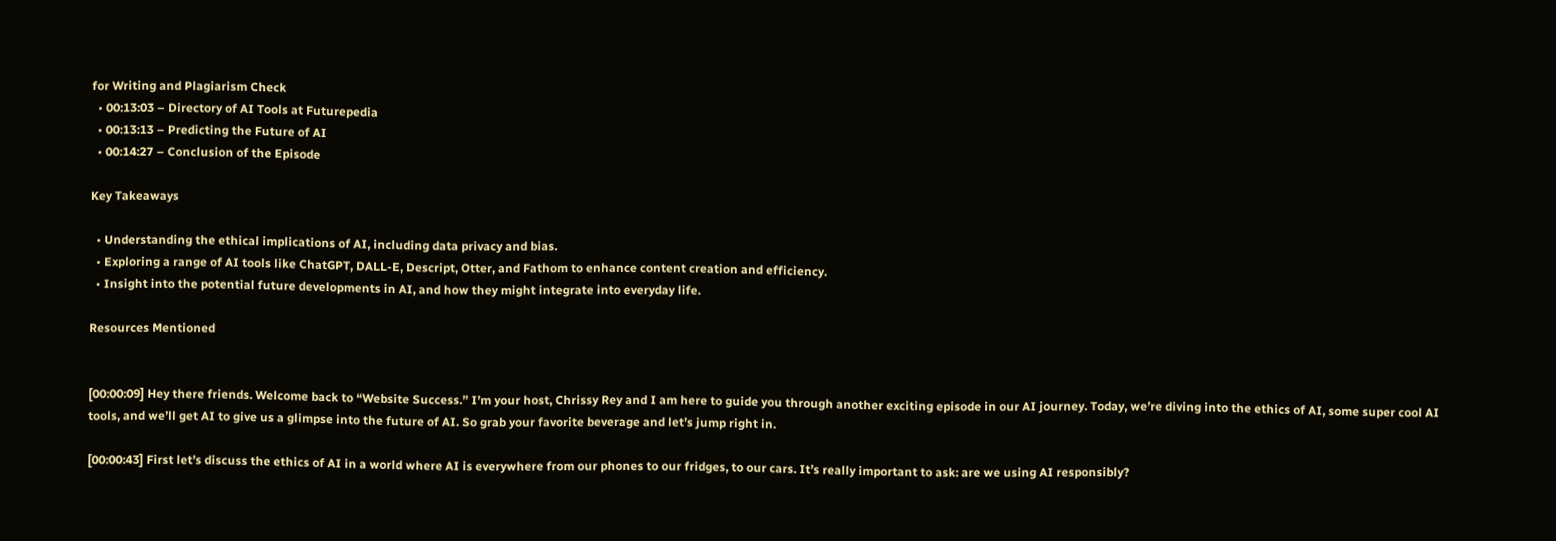for Writing and Plagiarism Check
  • 00:13:03 – Directory of AI Tools at Futurepedia
  • 00:13:13 – Predicting the Future of AI
  • 00:14:27 – Conclusion of the Episode

Key Takeaways

  • Understanding the ethical implications of AI, including data privacy and bias.
  • Exploring a range of AI tools like ChatGPT, DALL-E, Descript, Otter, and Fathom to enhance content creation and efficiency.
  • Insight into the potential future developments in AI, and how they might integrate into everyday life.

Resources Mentioned


[00:00:09] Hey there friends. Welcome back to “Website Success.” I’m your host, Chrissy Rey and I am here to guide you through another exciting episode in our AI journey. Today, we’re diving into the ethics of AI, some super cool AI tools, and we’ll get AI to give us a glimpse into the future of AI. So grab your favorite beverage and let’s jump right in.

[00:00:43] First let’s discuss the ethics of AI in a world where AI is everywhere from our phones to our fridges, to our cars. It’s really important to ask: are we using AI responsibly?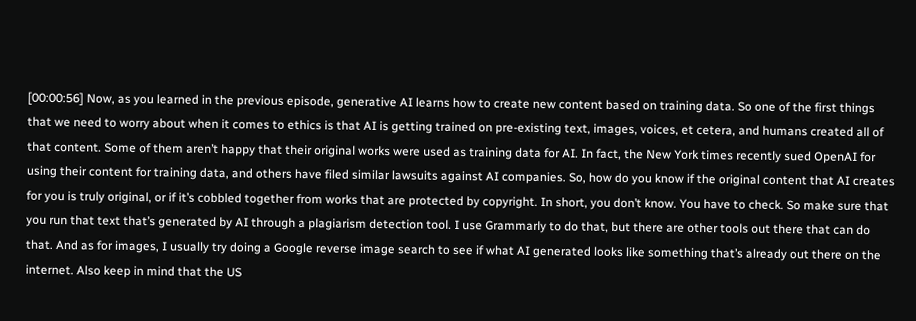[00:00:56] Now, as you learned in the previous episode, generative AI learns how to create new content based on training data. So one of the first things that we need to worry about when it comes to ethics is that AI is getting trained on pre-existing text, images, voices, et cetera, and humans created all of that content. Some of them aren’t happy that their original works were used as training data for AI. In fact, the New York times recently sued OpenAI for using their content for training data, and others have filed similar lawsuits against AI companies. So, how do you know if the original content that AI creates for you is truly original, or if it’s cobbled together from works that are protected by copyright. In short, you don’t know. You have to check. So make sure that you run that text that’s generated by AI through a plagiarism detection tool. I use Grammarly to do that, but there are other tools out there that can do that. And as for images, I usually try doing a Google reverse image search to see if what AI generated looks like something that’s already out there on the internet. Also keep in mind that the US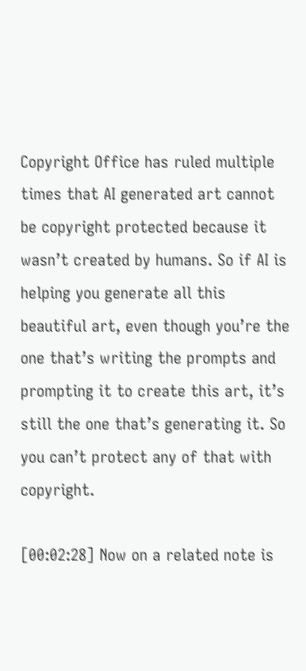Copyright Office has ruled multiple times that AI generated art cannot be copyright protected because it wasn’t created by humans. So if AI is helping you generate all this beautiful art, even though you’re the one that’s writing the prompts and prompting it to create this art, it’s still the one that’s generating it. So you can’t protect any of that with copyright.

[00:02:28] Now on a related note is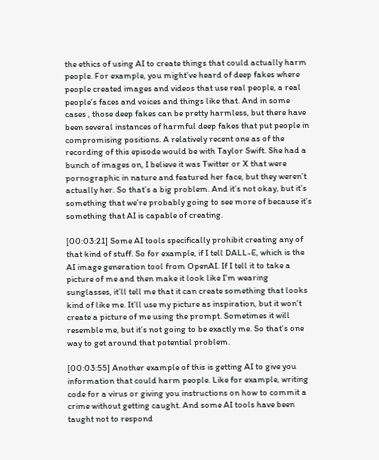the ethics of using AI to create things that could actually harm people. For example, you might’ve heard of deep fakes where people created images and videos that use real people, a real people’s faces and voices and things like that. And in some cases , those deep fakes can be pretty harmless, but there have been several instances of harmful deep fakes that put people in compromising positions. A relatively recent one as of the recording of this episode would be with Taylor Swift. She had a bunch of images on, I believe it was Twitter or X that were pornographic in nature and featured her face, but they weren’t actually her. So that’s a big problem. And it’s not okay, but it’s something that we’re probably going to see more of because it’s something that AI is capable of creating.

[00:03:21] Some AI tools specifically prohibit creating any of that kind of stuff. So for example, if I tell DALL-E, which is the AI image generation tool from OpenAI. If I tell it to take a picture of me and then make it look like I’m wearing sunglasses, it’ll tell me that it can create something that looks kind of like me. It’ll use my picture as inspiration, but it won’t create a picture of me using the prompt. Sometimes it will resemble me, but it’s not going to be exactly me. So that’s one way to get around that potential problem.

[00:03:55] Another example of this is getting AI to give you information that could harm people. Like for example, writing code for a virus or giving you instructions on how to commit a crime without getting caught. And some AI tools have been taught not to respond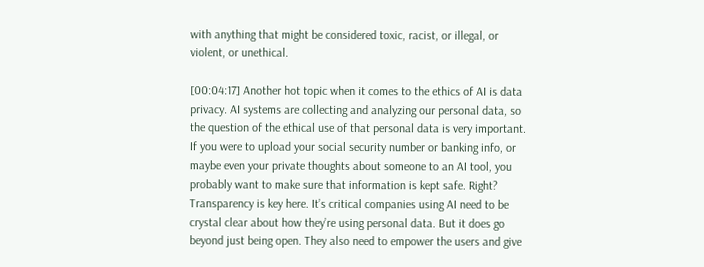with anything that might be considered toxic, racist, or illegal, or violent, or unethical.

[00:04:17] Another hot topic when it comes to the ethics of AI is data privacy. AI systems are collecting and analyzing our personal data, so the question of the ethical use of that personal data is very important. If you were to upload your social security number or banking info, or maybe even your private thoughts about someone to an AI tool, you probably want to make sure that information is kept safe. Right? Transparency is key here. It’s critical companies using AI need to be crystal clear about how they’re using personal data. But it does go beyond just being open. They also need to empower the users and give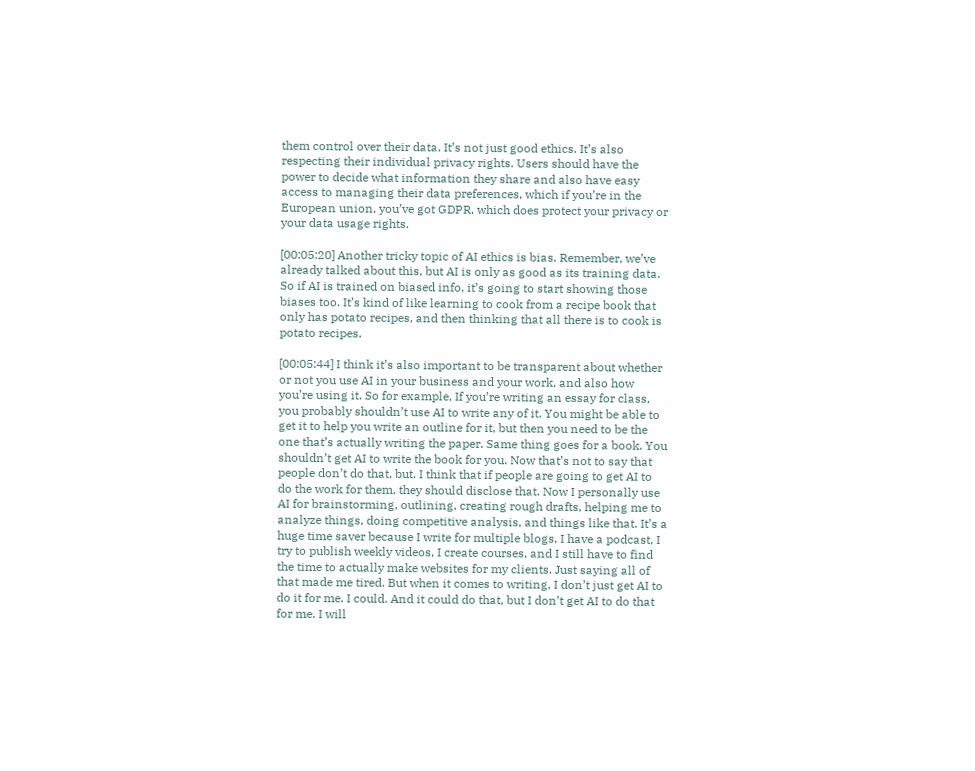them control over their data. It’s not just good ethics. It’s also respecting their individual privacy rights. Users should have the power to decide what information they share and also have easy access to managing their data preferences, which if you’re in the European union, you’ve got GDPR, which does protect your privacy or your data usage rights.

[00:05:20] Another tricky topic of AI ethics is bias. Remember, we’ve already talked about this, but AI is only as good as its training data. So if AI is trained on biased info, it’s going to start showing those biases too. It’s kind of like learning to cook from a recipe book that only has potato recipes, and then thinking that all there is to cook is potato recipes.

[00:05:44] I think it’s also important to be transparent about whether or not you use AI in your business and your work, and also how you’re using it. So for example, If you’re writing an essay for class, you probably shouldn’t use AI to write any of it. You might be able to get it to help you write an outline for it, but then you need to be the one that’s actually writing the paper. Same thing goes for a book. You shouldn’t get AI to write the book for you. Now that’s not to say that people don’t do that, but. I think that if people are going to get AI to do the work for them, they should disclose that. Now I personally use AI for brainstorming, outlining, creating rough drafts, helping me to analyze things, doing competitive analysis, and things like that. It’s a huge time saver because I write for multiple blogs, I have a podcast, I try to publish weekly videos, I create courses, and I still have to find the time to actually make websites for my clients. Just saying all of that made me tired. But when it comes to writing, I don’t just get AI to do it for me. I could. And it could do that, but I don’t get AI to do that for me. I will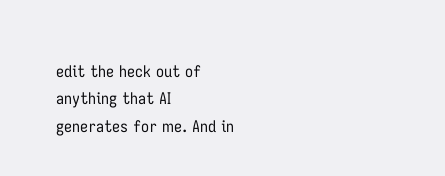edit the heck out of anything that AI generates for me. And in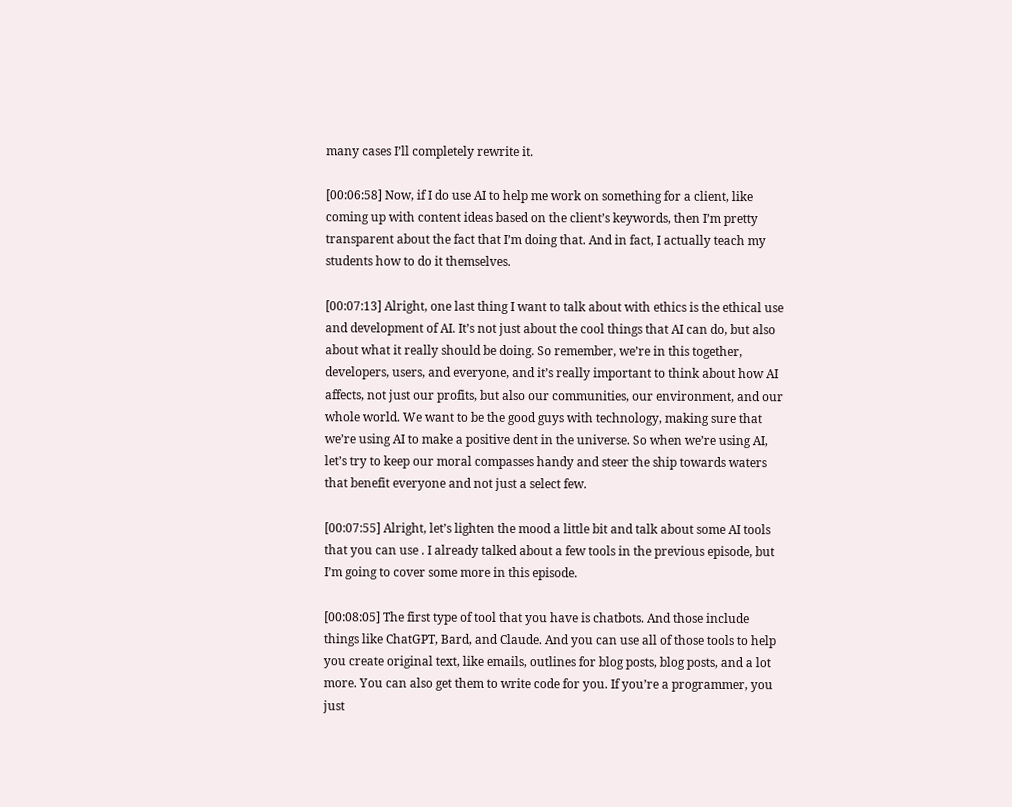many cases I’ll completely rewrite it.

[00:06:58] Now, if I do use AI to help me work on something for a client, like coming up with content ideas based on the client’s keywords, then I’m pretty transparent about the fact that I’m doing that. And in fact, I actually teach my students how to do it themselves.

[00:07:13] Alright, one last thing I want to talk about with ethics is the ethical use and development of AI. It’s not just about the cool things that AI can do, but also about what it really should be doing. So remember, we’re in this together, developers, users, and everyone, and it’s really important to think about how AI affects, not just our profits, but also our communities, our environment, and our whole world. We want to be the good guys with technology, making sure that we’re using AI to make a positive dent in the universe. So when we’re using AI, let’s try to keep our moral compasses handy and steer the ship towards waters that benefit everyone and not just a select few.

[00:07:55] Alright, let’s lighten the mood a little bit and talk about some AI tools that you can use . I already talked about a few tools in the previous episode, but I’m going to cover some more in this episode.

[00:08:05] The first type of tool that you have is chatbots. And those include things like ChatGPT, Bard, and Claude. And you can use all of those tools to help you create original text, like emails, outlines for blog posts, blog posts, and a lot more. You can also get them to write code for you. If you’re a programmer, you just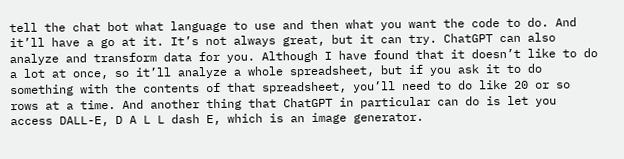tell the chat bot what language to use and then what you want the code to do. And it’ll have a go at it. It’s not always great, but it can try. ChatGPT can also analyze and transform data for you. Although I have found that it doesn’t like to do a lot at once, so it’ll analyze a whole spreadsheet, but if you ask it to do something with the contents of that spreadsheet, you’ll need to do like 20 or so rows at a time. And another thing that ChatGPT in particular can do is let you access DALL-E, D A L L dash E, which is an image generator.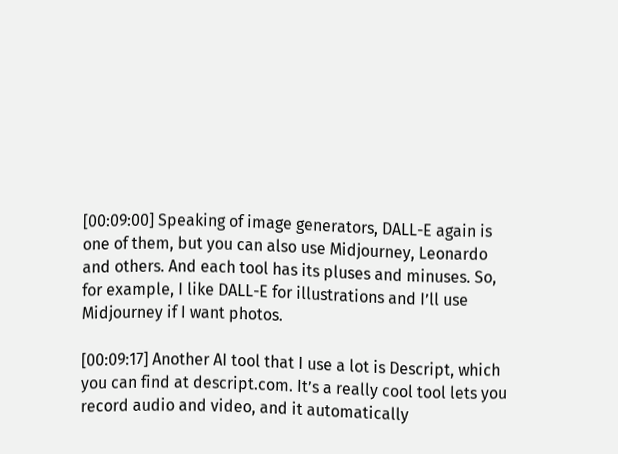[00:09:00] Speaking of image generators, DALL-E again is one of them, but you can also use Midjourney, Leonardo and others. And each tool has its pluses and minuses. So, for example, I like DALL-E for illustrations and I’ll use Midjourney if I want photos.

[00:09:17] Another AI tool that I use a lot is Descript, which you can find at descript.com. It’s a really cool tool lets you record audio and video, and it automatically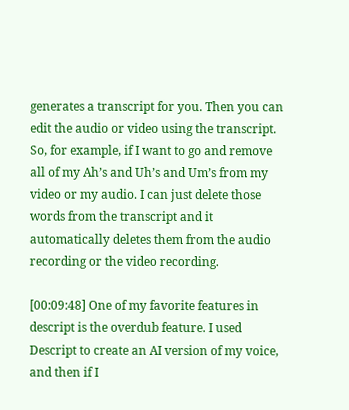generates a transcript for you. Then you can edit the audio or video using the transcript. So, for example, if I want to go and remove all of my Ah’s and Uh’s and Um’s from my video or my audio. I can just delete those words from the transcript and it automatically deletes them from the audio recording or the video recording.

[00:09:48] One of my favorite features in descript is the overdub feature. I used Descript to create an AI version of my voice, and then if I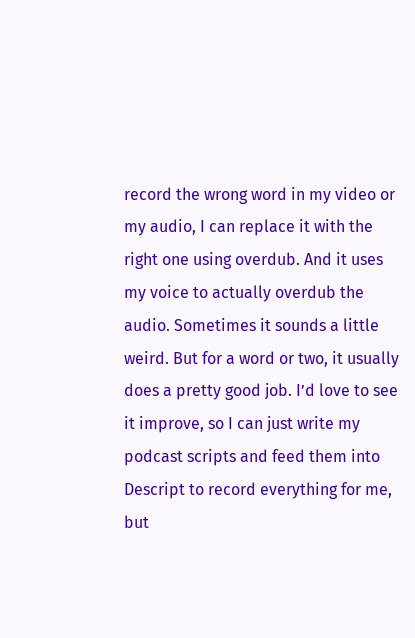record the wrong word in my video or my audio, I can replace it with the right one using overdub. And it uses my voice to actually overdub the audio. Sometimes it sounds a little weird. But for a word or two, it usually does a pretty good job. I’d love to see it improve, so I can just write my podcast scripts and feed them into Descript to record everything for me, but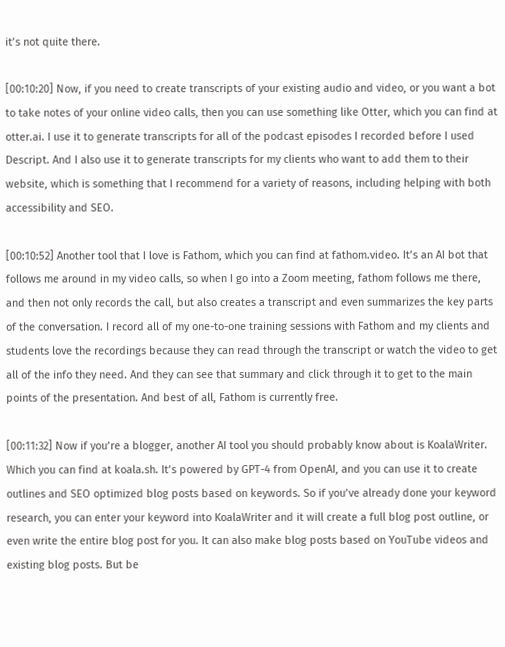it’s not quite there.

[00:10:20] Now, if you need to create transcripts of your existing audio and video, or you want a bot to take notes of your online video calls, then you can use something like Otter, which you can find at otter.ai. I use it to generate transcripts for all of the podcast episodes I recorded before I used Descript. And I also use it to generate transcripts for my clients who want to add them to their website, which is something that I recommend for a variety of reasons, including helping with both accessibility and SEO.

[00:10:52] Another tool that I love is Fathom, which you can find at fathom.video. It’s an AI bot that follows me around in my video calls, so when I go into a Zoom meeting, fathom follows me there, and then not only records the call, but also creates a transcript and even summarizes the key parts of the conversation. I record all of my one-to-one training sessions with Fathom and my clients and students love the recordings because they can read through the transcript or watch the video to get all of the info they need. And they can see that summary and click through it to get to the main points of the presentation. And best of all, Fathom is currently free.

[00:11:32] Now if you’re a blogger, another AI tool you should probably know about is KoalaWriter. Which you can find at koala.sh. It’s powered by GPT-4 from OpenAI, and you can use it to create outlines and SEO optimized blog posts based on keywords. So if you’ve already done your keyword research, you can enter your keyword into KoalaWriter and it will create a full blog post outline, or even write the entire blog post for you. It can also make blog posts based on YouTube videos and existing blog posts. But be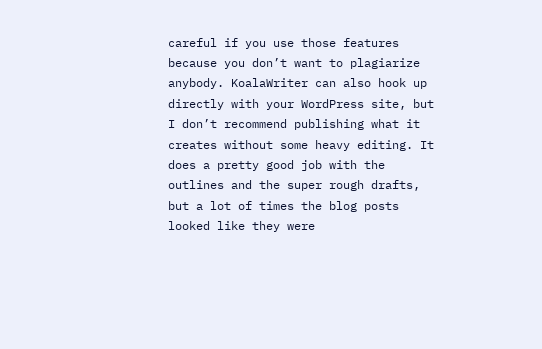careful if you use those features because you don’t want to plagiarize anybody. KoalaWriter can also hook up directly with your WordPress site, but I don’t recommend publishing what it creates without some heavy editing. It does a pretty good job with the outlines and the super rough drafts, but a lot of times the blog posts looked like they were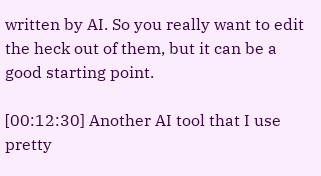written by AI. So you really want to edit the heck out of them, but it can be a good starting point.

[00:12:30] Another AI tool that I use pretty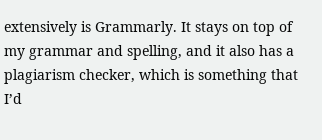extensively is Grammarly. It stays on top of my grammar and spelling, and it also has a plagiarism checker, which is something that I’d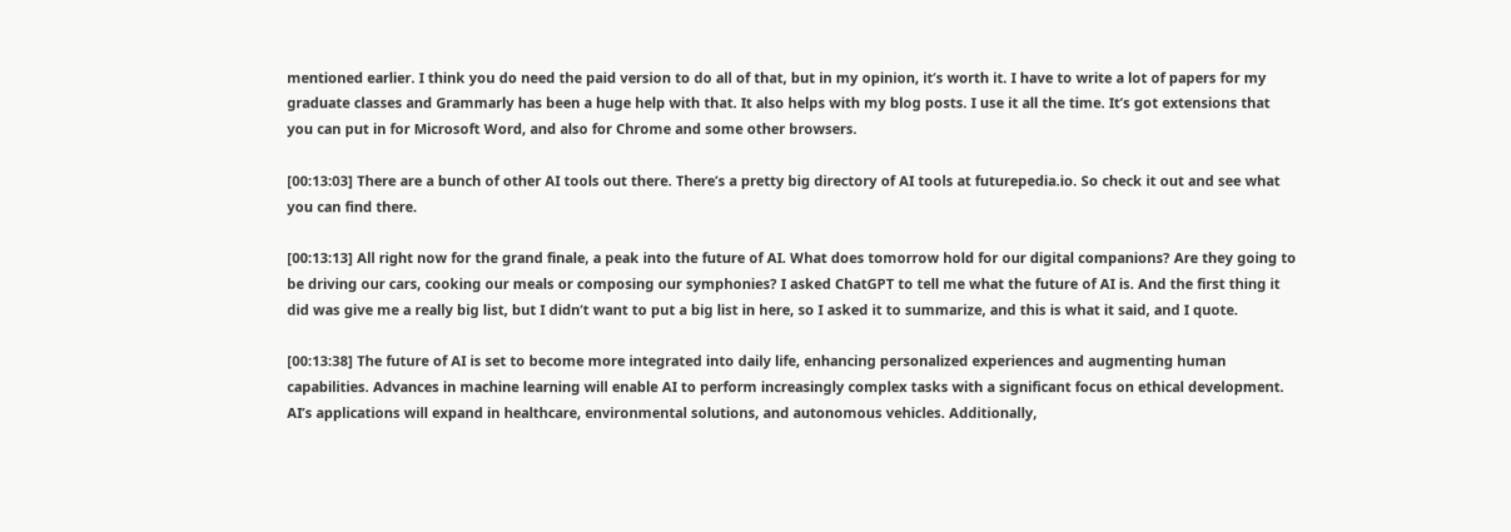mentioned earlier. I think you do need the paid version to do all of that, but in my opinion, it’s worth it. I have to write a lot of papers for my graduate classes and Grammarly has been a huge help with that. It also helps with my blog posts. I use it all the time. It’s got extensions that you can put in for Microsoft Word, and also for Chrome and some other browsers.

[00:13:03] There are a bunch of other AI tools out there. There’s a pretty big directory of AI tools at futurepedia.io. So check it out and see what you can find there.

[00:13:13] All right now for the grand finale, a peak into the future of AI. What does tomorrow hold for our digital companions? Are they going to be driving our cars, cooking our meals or composing our symphonies? I asked ChatGPT to tell me what the future of AI is. And the first thing it did was give me a really big list, but I didn’t want to put a big list in here, so I asked it to summarize, and this is what it said, and I quote.

[00:13:38] The future of AI is set to become more integrated into daily life, enhancing personalized experiences and augmenting human capabilities. Advances in machine learning will enable AI to perform increasingly complex tasks with a significant focus on ethical development. AI’s applications will expand in healthcare, environmental solutions, and autonomous vehicles. Additionally,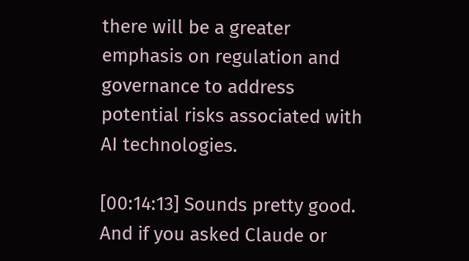there will be a greater emphasis on regulation and governance to address potential risks associated with AI technologies.

[00:14:13] Sounds pretty good. And if you asked Claude or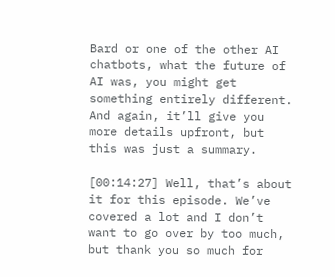Bard or one of the other AI chatbots, what the future of AI was, you might get something entirely different. And again, it’ll give you more details upfront, but this was just a summary.

[00:14:27] Well, that’s about it for this episode. We’ve covered a lot and I don’t want to go over by too much, but thank you so much for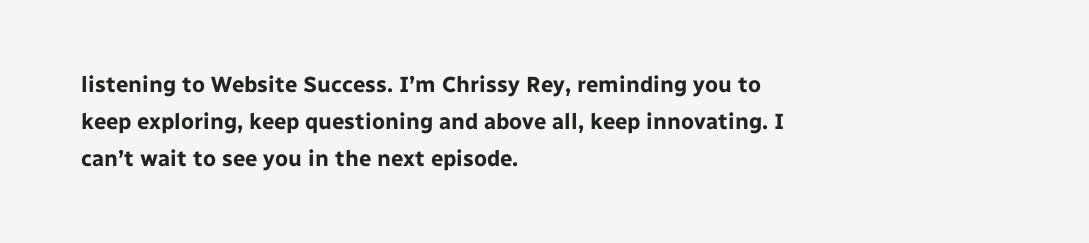listening to Website Success. I’m Chrissy Rey, reminding you to keep exploring, keep questioning and above all, keep innovating. I can’t wait to see you in the next episode.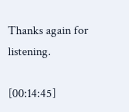Thanks again for listening.

[00:14:45]